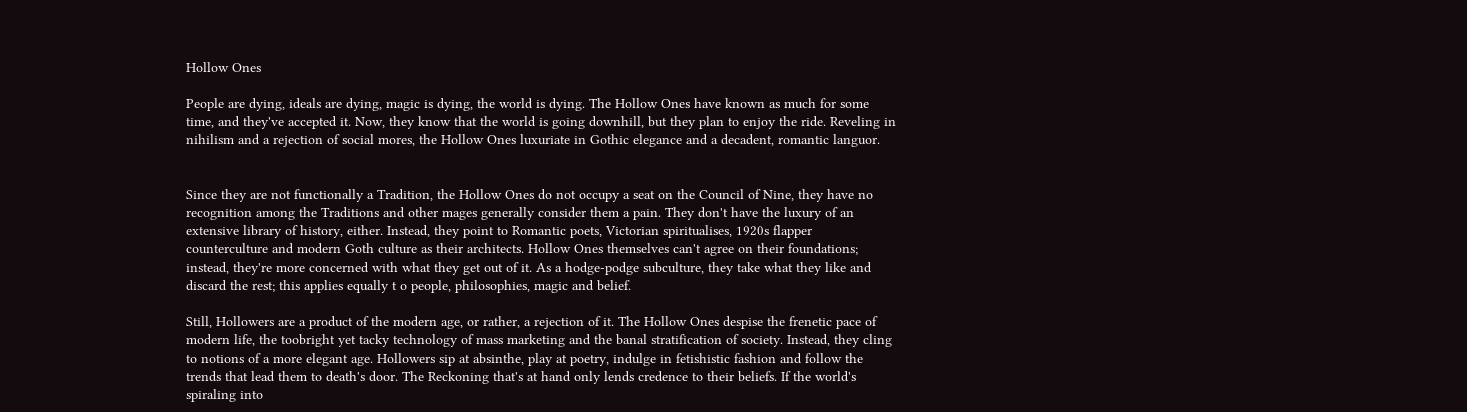Hollow Ones

People are dying, ideals are dying, magic is dying, the world is dying. The Hollow Ones have known as much for some time, and they've accepted it. Now, they know that the world is going downhill, but they plan to enjoy the ride. Reveling in nihilism and a rejection of social mores, the Hollow Ones luxuriate in Gothic elegance and a decadent, romantic languor.


Since they are not functionally a Tradition, the Hollow Ones do not occupy a seat on the Council of Nine, they have no recognition among the Traditions and other mages generally consider them a pain. They don't have the luxury of an extensive library of history, either. Instead, they point to Romantic poets, Victorian spiritualises, 1920s flapper counterculture and modern Goth culture as their architects. Hollow Ones themselves can't agree on their foundations; instead, they're more concerned with what they get out of it. As a hodge-podge subculture, they take what they like and discard the rest; this applies equally t o people, philosophies, magic and belief.

Still, Hollowers are a product of the modern age, or rather, a rejection of it. The Hollow Ones despise the frenetic pace of modern life, the toobright yet tacky technology of mass marketing and the banal stratification of society. Instead, they cling to notions of a more elegant age. Hollowers sip at absinthe, play at poetry, indulge in fetishistic fashion and follow the trends that lead them to death's door. The Reckoning that's at hand only lends credence to their beliefs. If the world's spiraling into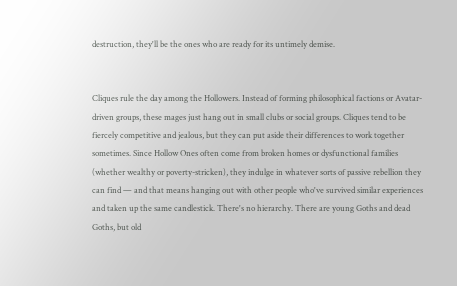destruction, they'll be the ones who are ready for its untimely demise.


Cliques rule the day among the Hollowers. Instead of forming philosophical factions or Avatar-driven groups, these mages just hang out in small clubs or social groups. Cliques tend to be fiercely competitive and jealous, but they can put aside their differences to work together sometimes. Since Hollow Ones often come from broken homes or dysfunctional families (whether wealthy or poverty-stricken), they indulge in whatever sorts of passive rebellion they can find — and that means hanging out with other people who've survived similar experiences and taken up the same candlestick. There's no hierarchy. There are young Goths and dead Goths, but old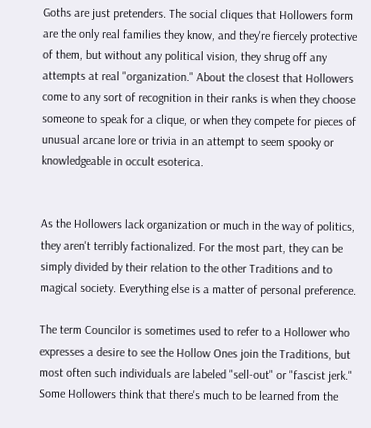Goths are just pretenders. The social cliques that Hollowers form are the only real families they know, and they're fiercely protective of them, but without any political vision, they shrug off any attempts at real "organization." About the closest that Hollowers come to any sort of recognition in their ranks is when they choose someone to speak for a clique, or when they compete for pieces of unusual arcane lore or trivia in an attempt to seem spooky or knowledgeable in occult esoterica.


As the Hollowers lack organization or much in the way of politics, they aren't terribly factionalized. For the most part, they can be simply divided by their relation to the other Traditions and to magical society. Everything else is a matter of personal preference.

The term Councilor is sometimes used to refer to a Hollower who expresses a desire to see the Hollow Ones join the Traditions, but most often such individuals are labeled "sell-out" or "fascist jerk." Some Hollowers think that there's much to be learned from the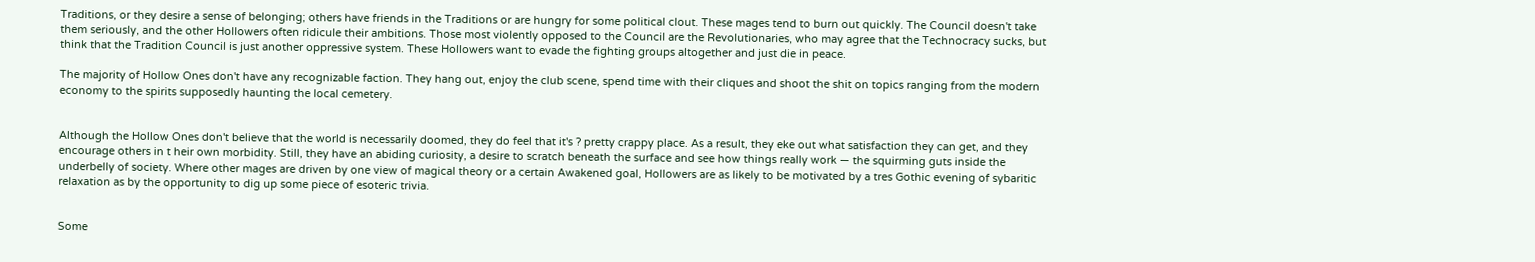Traditions, or they desire a sense of belonging; others have friends in the Traditions or are hungry for some political clout. These mages tend to burn out quickly. The Council doesn't take them seriously, and the other Hollowers often ridicule their ambitions. Those most violently opposed to the Council are the Revolutionaries, who may agree that the Technocracy sucks, but think that the Tradition Council is just another oppressive system. These Hollowers want to evade the fighting groups altogether and just die in peace.

The majority of Hollow Ones don't have any recognizable faction. They hang out, enjoy the club scene, spend time with their cliques and shoot the shit on topics ranging from the modern economy to the spirits supposedly haunting the local cemetery.


Although the Hollow Ones don't believe that the world is necessarily doomed, they do feel that it's ? pretty crappy place. As a result, they eke out what satisfaction they can get, and they encourage others in t heir own morbidity. Still, they have an abiding curiosity, a desire to scratch beneath the surface and see how things really work — the squirming guts inside the underbelly of society. Where other mages are driven by one view of magical theory or a certain Awakened goal, Hollowers are as likely to be motivated by a tres Gothic evening of sybaritic relaxation as by the opportunity to dig up some piece of esoteric trivia.


Some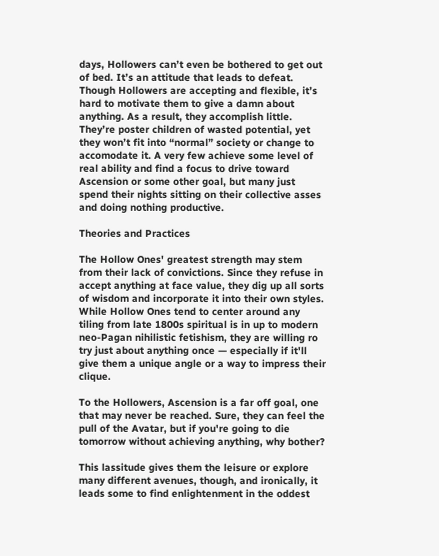days, Hollowers can’t even be bothered to get out of bed. It’s an attitude that leads to defeat. Though Hollowers are accepting and flexible, it’s hard to motivate them to give a damn about anything. As a result, they accomplish little. They’re poster children of wasted potential, yet they won’t fit into “normal” society or change to accomodate it. A very few achieve some level of real ability and find a focus to drive toward Ascension or some other goal, but many just spend their nights sitting on their collective asses and doing nothing productive.

Theories and Practices

The Hollow Ones' greatest strength may stem from their lack of convictions. Since they refuse in accept anything at face value, they dig up all sorts of wisdom and incorporate it into their own styles. While Hollow Ones tend to center around any tiling from late 1800s spiritual is in up to modern neo-Pagan nihilistic fetishism, they are willing ro try just about anything once — especially if it'll give them a unique angle or a way to impress their clique.

To the Hollowers, Ascension is a far off goal, one that may never be reached. Sure, they can feel the pull of the Avatar, but if you're going to die tomorrow without achieving anything, why bother?

This lassitude gives them the leisure or explore many different avenues, though, and ironically, it leads some to find enlightenment in the oddest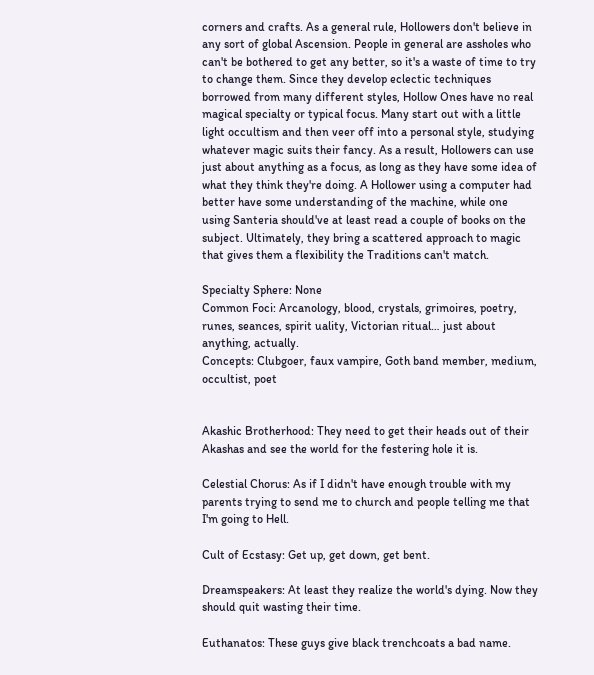corners and crafts. As a general rule, Hollowers don't believe in any sort of global Ascension. People in general are assholes who can't be bothered to get any better, so it's a waste of time to try to change them. Since they develop eclectic techniques borrowed from many different styles, Hollow Ones have no real magical specialty or typical focus. Many start out with a little light occultism and then veer off into a personal style, studying whatever magic suits their fancy. As a result, Hollowers can use just about anything as a focus, as long as they have some idea of what they think they're doing. A Hollower using a computer had better have some understanding of the machine, while one using Santeria should've at least read a couple of books on the subject. Ultimately, they bring a scattered approach to magic that gives them a flexibility the Traditions can't match.

Specialty Sphere: None
Common Foci: Arcanology, blood, crystals, grimoires, poetry, runes, seances, spirit uality, Victorian ritual… just about anything, actually.
Concepts: Clubgoer, faux vampire, Goth band member, medium, occultist, poet


Akashic Brotherhood: They need to get their heads out of their Akashas and see the world for the festering hole it is.

Celestial Chorus: As if I didn't have enough trouble with my parents trying to send me to church and people telling me that I'm going to Hell.

Cult of Ecstasy: Get up, get down, get bent.

Dreamspeakers: At least they realize the world's dying. Now they should quit wasting their time.

Euthanatos: These guys give black trenchcoats a bad name.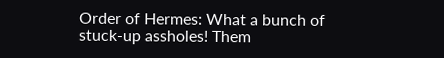Order of Hermes: What a bunch of stuck-up assholes! Them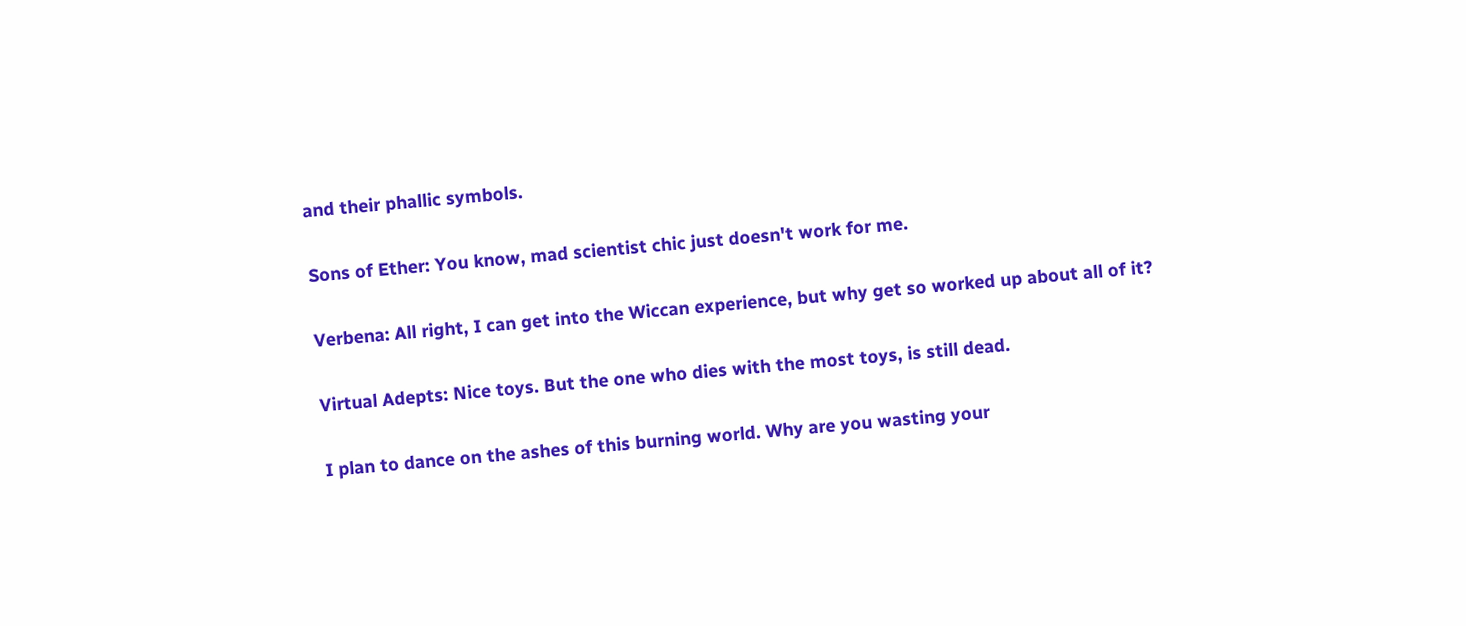and their phallic symbols.

Sons of Ether: You know, mad scientist chic just doesn't work for me.

Verbena: All right, I can get into the Wiccan experience, but why get so worked up about all of it?

Virtual Adepts: Nice toys. But the one who dies with the most toys, is still dead.

I plan to dance on the ashes of this burning world. Why are you wasting your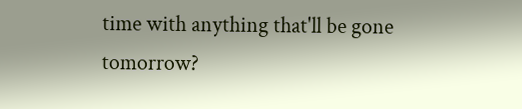time with anything that'll be gone tomorrow?